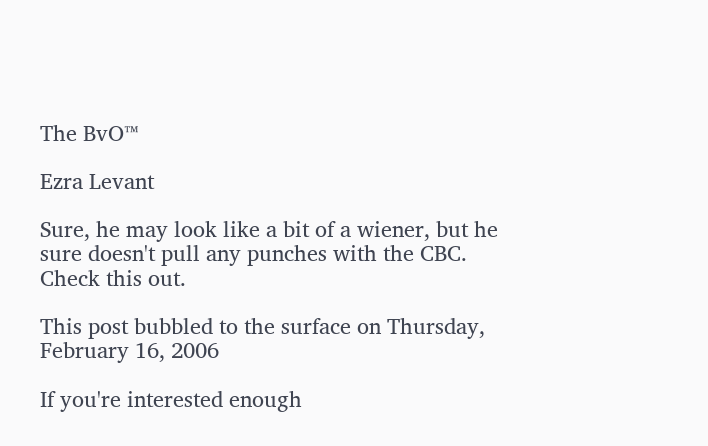The BvO™

Ezra Levant

Sure, he may look like a bit of a wiener, but he sure doesn't pull any punches with the CBC. Check this out.

This post bubbled to the surface on Thursday, February 16, 2006

If you're interested enough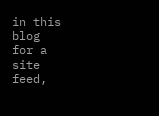in this blog
for a site feed,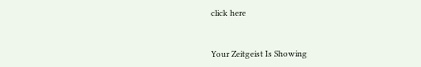click here


Your Zeitgeist Is Showing